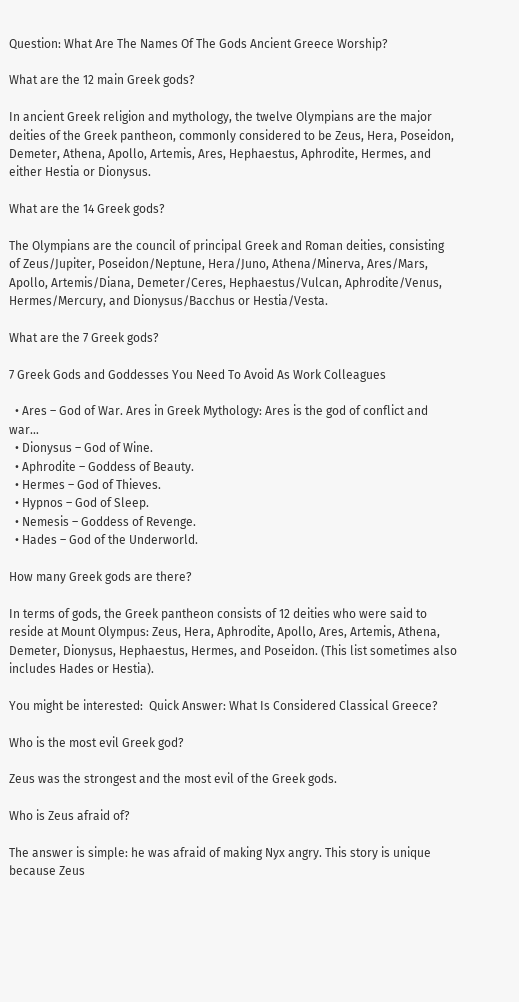Question: What Are The Names Of The Gods Ancient Greece Worship?

What are the 12 main Greek gods?

In ancient Greek religion and mythology, the twelve Olympians are the major deities of the Greek pantheon, commonly considered to be Zeus, Hera, Poseidon, Demeter, Athena, Apollo, Artemis, Ares, Hephaestus, Aphrodite, Hermes, and either Hestia or Dionysus.

What are the 14 Greek gods?

The Olympians are the council of principal Greek and Roman deities, consisting of Zeus/Jupiter, Poseidon/Neptune, Hera/Juno, Athena/Minerva, Ares/Mars, Apollo, Artemis/Diana, Demeter/Ceres, Hephaestus/Vulcan, Aphrodite/Venus, Hermes/Mercury, and Dionysus/Bacchus or Hestia/Vesta.

What are the 7 Greek gods?

7 Greek Gods and Goddesses You Need To Avoid As Work Colleagues

  • Ares – God of War. Ares in Greek Mythology: Ares is the god of conflict and war…
  • Dionysus – God of Wine.
  • Aphrodite – Goddess of Beauty.
  • Hermes – God of Thieves.
  • Hypnos – God of Sleep.
  • Nemesis – Goddess of Revenge.
  • Hades – God of the Underworld.

How many Greek gods are there?

In terms of gods, the Greek pantheon consists of 12 deities who were said to reside at Mount Olympus: Zeus, Hera, Aphrodite, Apollo, Ares, Artemis, Athena, Demeter, Dionysus, Hephaestus, Hermes, and Poseidon. (This list sometimes also includes Hades or Hestia).

You might be interested:  Quick Answer: What Is Considered Classical Greece?

Who is the most evil Greek god?

Zeus was the strongest and the most evil of the Greek gods.

Who is Zeus afraid of?

The answer is simple: he was afraid of making Nyx angry. This story is unique because Zeus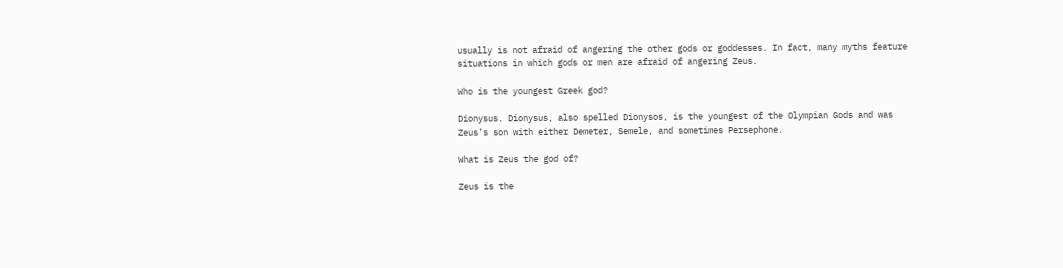usually is not afraid of angering the other gods or goddesses. In fact, many myths feature situations in which gods or men are afraid of angering Zeus.

Who is the youngest Greek god?

Dionysus. Dionysus, also spelled Dionysos, is the youngest of the Olympian Gods and was Zeus’s son with either Demeter, Semele, and sometimes Persephone.

What is Zeus the god of?

Zeus is the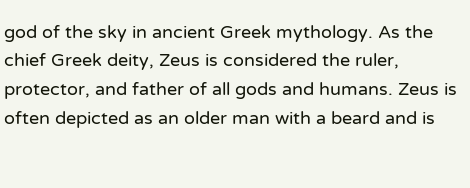god of the sky in ancient Greek mythology. As the chief Greek deity, Zeus is considered the ruler, protector, and father of all gods and humans. Zeus is often depicted as an older man with a beard and is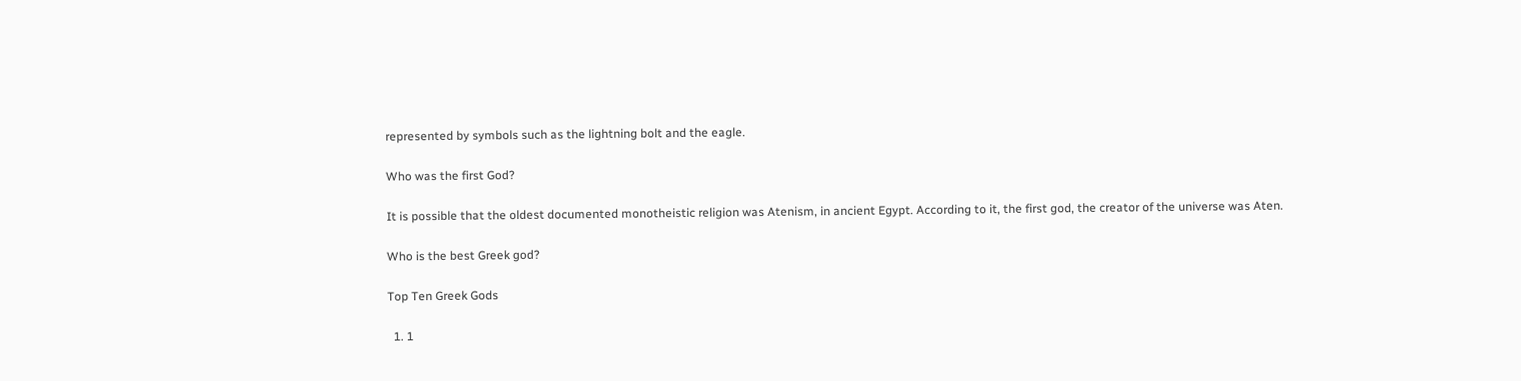represented by symbols such as the lightning bolt and the eagle.

Who was the first God?

It is possible that the oldest documented monotheistic religion was Atenism, in ancient Egypt. According to it, the first god, the creator of the universe was Aten.

Who is the best Greek god?

Top Ten Greek Gods

  1. 1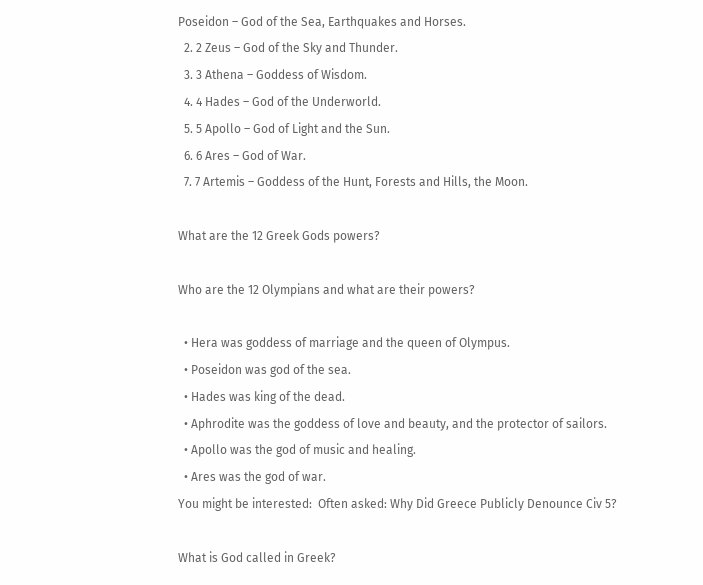Poseidon – God of the Sea, Earthquakes and Horses.
  2. 2 Zeus – God of the Sky and Thunder.
  3. 3 Athena – Goddess of Wisdom.
  4. 4 Hades – God of the Underworld.
  5. 5 Apollo – God of Light and the Sun.
  6. 6 Ares – God of War.
  7. 7 Artemis – Goddess of the Hunt, Forests and Hills, the Moon.

What are the 12 Greek Gods powers?

Who are the 12 Olympians and what are their powers?

  • Hera was goddess of marriage and the queen of Olympus.
  • Poseidon was god of the sea.
  • Hades was king of the dead.
  • Aphrodite was the goddess of love and beauty, and the protector of sailors.
  • Apollo was the god of music and healing.
  • Ares was the god of war.
You might be interested:  Often asked: Why Did Greece Publicly Denounce Civ 5?

What is God called in Greek?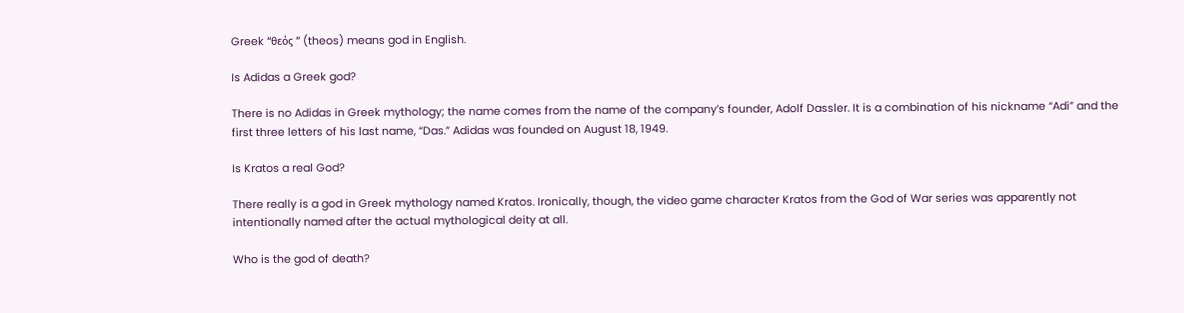Greek “θεός ” (theos) means god in English.

Is Adidas a Greek god?

There is no Adidas in Greek mythology; the name comes from the name of the company’s founder, Adolf Dassler. It is a combination of his nickname “Adi” and the first three letters of his last name, “Das.” Adidas was founded on August 18, 1949.

Is Kratos a real God?

There really is a god in Greek mythology named Kratos. Ironically, though, the video game character Kratos from the God of War series was apparently not intentionally named after the actual mythological deity at all.

Who is the god of death?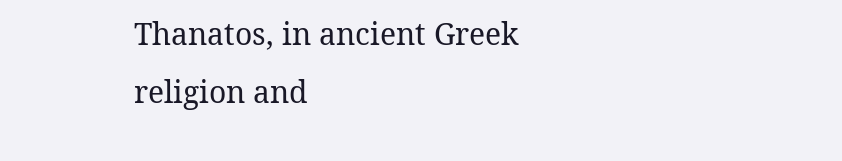Thanatos, in ancient Greek religion and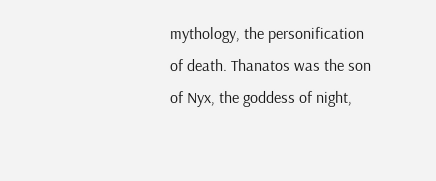mythology, the personification of death. Thanatos was the son of Nyx, the goddess of night,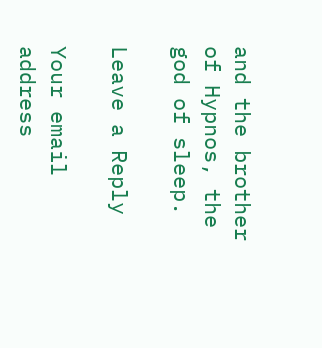and the brother of Hypnos, the god of sleep.

Leave a Reply

Your email address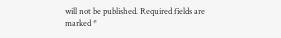will not be published. Required fields are marked *